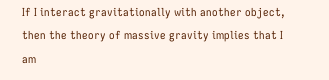If I interact gravitationally with another object, then the theory of massive gravity implies that I am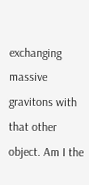exchanging massive gravitons with that other object. Am I the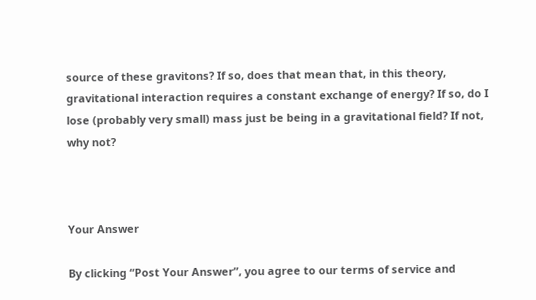source of these gravitons? If so, does that mean that, in this theory, gravitational interaction requires a constant exchange of energy? If so, do I lose (probably very small) mass just be being in a gravitational field? If not, why not?



Your Answer

By clicking “Post Your Answer”, you agree to our terms of service and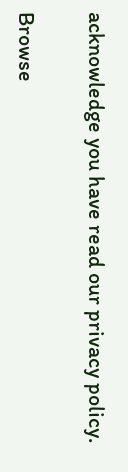acknowledge you have read our privacy policy.

Browse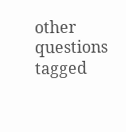other questions tagged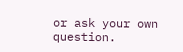or ask your own question.